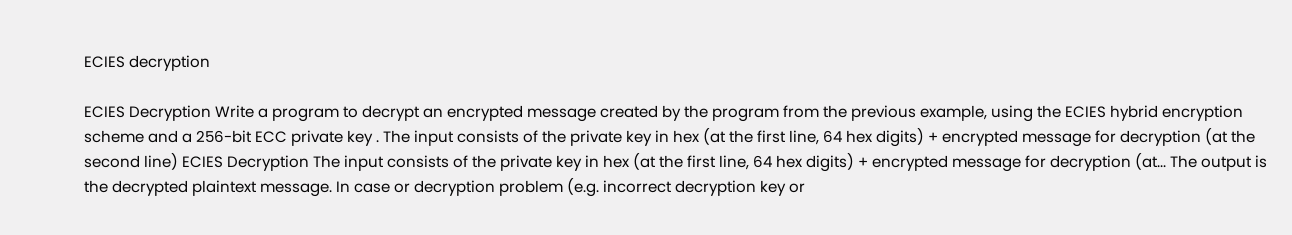ECIES decryption

ECIES Decryption Write a program to decrypt an encrypted message created by the program from the previous example, using the ECIES hybrid encryption scheme and a 256-bit ECC private key . The input consists of the private key in hex (at the first line, 64 hex digits) + encrypted message for decryption (at the second line) ECIES Decryption The input consists of the private key in hex (at the first line, 64 hex digits) + encrypted message for decryption (at... The output is the decrypted plaintext message. In case or decryption problem (e.g. incorrect decryption key or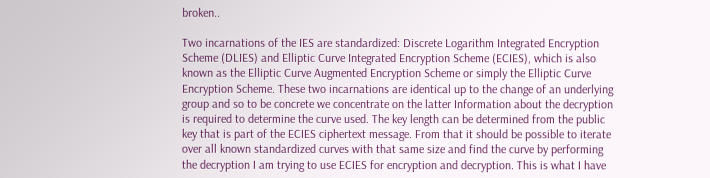broken..

Two incarnations of the IES are standardized: Discrete Logarithm Integrated Encryption Scheme (DLIES) and Elliptic Curve Integrated Encryption Scheme (ECIES), which is also known as the Elliptic Curve Augmented Encryption Scheme or simply the Elliptic Curve Encryption Scheme. These two incarnations are identical up to the change of an underlying group and so to be concrete we concentrate on the latter Information about the decryption is required to determine the curve used. The key length can be determined from the public key that is part of the ECIES ciphertext message. From that it should be possible to iterate over all known standardized curves with that same size and find the curve by performing the decryption I am trying to use ECIES for encryption and decryption. This is what I have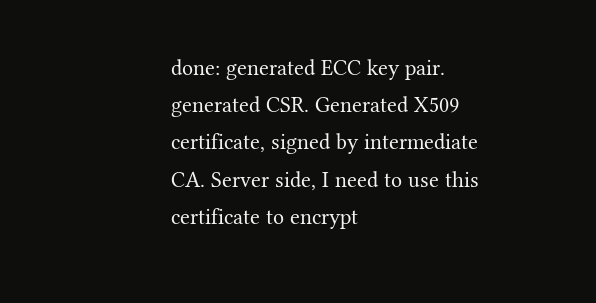done: generated ECC key pair. generated CSR. Generated X509 certificate, signed by intermediate CA. Server side, I need to use this certificate to encrypt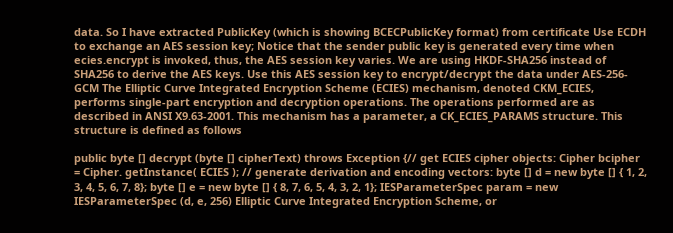data. So I have extracted PublicKey (which is showing BCECPublicKey format) from certificate Use ECDH to exchange an AES session key; Notice that the sender public key is generated every time when ecies.encrypt is invoked, thus, the AES session key varies. We are using HKDF-SHA256 instead of SHA256 to derive the AES keys. Use this AES session key to encrypt/decrypt the data under AES-256-GCM The Elliptic Curve Integrated Encryption Scheme (ECIES) mechanism, denoted CKM_ECIES, performs single-part encryption and decryption operations. The operations performed are as described in ANSI X9.63-2001. This mechanism has a parameter, a CK_ECIES_PARAMS structure. This structure is defined as follows

public byte [] decrypt (byte [] cipherText) throws Exception {// get ECIES cipher objects: Cipher bcipher = Cipher. getInstance( ECIES ); // generate derivation and encoding vectors: byte [] d = new byte [] { 1, 2, 3, 4, 5, 6, 7, 8}; byte [] e = new byte [] { 8, 7, 6, 5, 4, 3, 2, 1}; IESParameterSpec param = new IESParameterSpec (d, e, 256) Elliptic Curve Integrated Encryption Scheme, or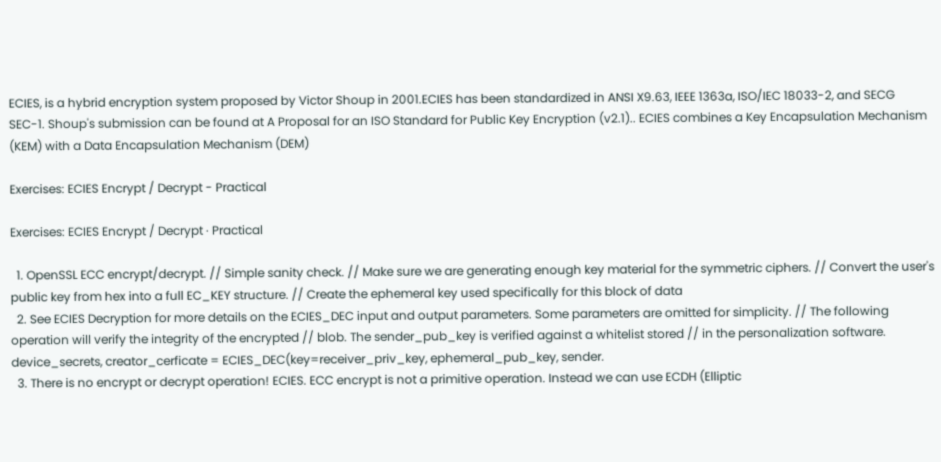ECIES, is a hybrid encryption system proposed by Victor Shoup in 2001.ECIES has been standardized in ANSI X9.63, IEEE 1363a, ISO/IEC 18033-2, and SECG SEC-1. Shoup's submission can be found at A Proposal for an ISO Standard for Public Key Encryption (v2.1).. ECIES combines a Key Encapsulation Mechanism (KEM) with a Data Encapsulation Mechanism (DEM)

Exercises: ECIES Encrypt / Decrypt - Practical

Exercises: ECIES Encrypt / Decrypt · Practical

  1. OpenSSL ECC encrypt/decrypt. // Simple sanity check. // Make sure we are generating enough key material for the symmetric ciphers. // Convert the user's public key from hex into a full EC_KEY structure. // Create the ephemeral key used specifically for this block of data
  2. See ECIES Decryption for more details on the ECIES_DEC input and output parameters. Some parameters are omitted for simplicity. // The following operation will verify the integrity of the encrypted // blob. The sender_pub_key is verified against a whitelist stored // in the personalization software. device_secrets, creator_cerficate = ECIES_DEC(key=receiver_priv_key, ephemeral_pub_key, sender.
  3. There is no encrypt or decrypt operation! ECIES. ECC encrypt is not a primitive operation. Instead we can use ECDH (Elliptic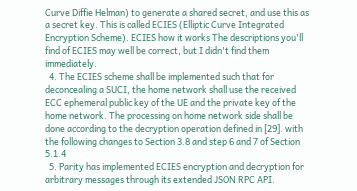Curve Diffie Helman) to generate a shared secret, and use this as a secret key. This is called ECIES (Elliptic Curve Integrated Encryption Scheme). ECIES how it works The descriptions you'll find of ECIES may well be correct, but I didn't find them immediately.
  4. The ECIES scheme shall be implemented such that for deconcealing a SUCI, the home network shall use the received ECC ephemeral public key of the UE and the private key of the home network. The processing on home network side shall be done according to the decryption operation defined in [29]. with the following changes to Section 3.8 and step 6 and 7 of Section 5.1.4
  5. Parity has implemented ECIES encryption and decryption for arbitrary messages through its extended JSON RPC API.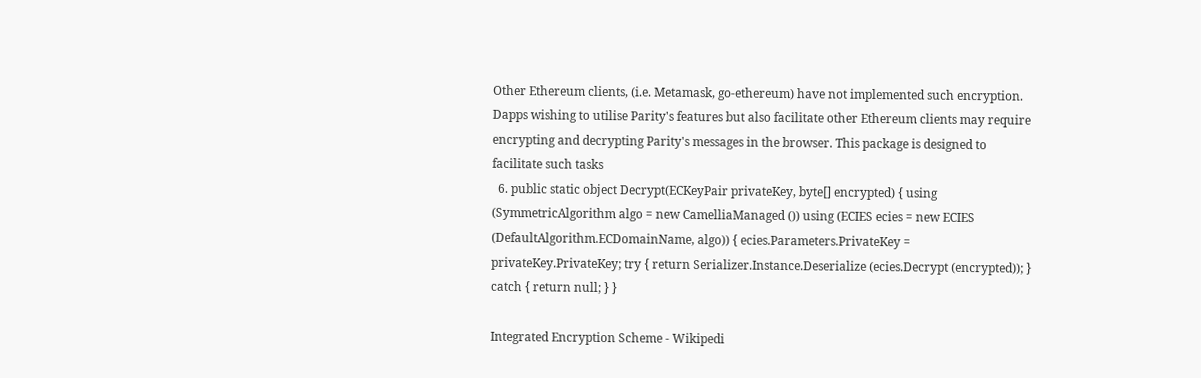Other Ethereum clients, (i.e. Metamask, go-ethereum) have not implemented such encryption. Dapps wishing to utilise Parity's features but also facilitate other Ethereum clients may require encrypting and decrypting Parity's messages in the browser. This package is designed to facilitate such tasks
  6. public static object Decrypt(ECKeyPair privateKey, byte[] encrypted) { using (SymmetricAlgorithm algo = new CamelliaManaged ()) using (ECIES ecies = new ECIES (DefaultAlgorithm.ECDomainName, algo)) { ecies.Parameters.PrivateKey = privateKey.PrivateKey; try { return Serializer.Instance.Deserialize (ecies.Decrypt (encrypted)); } catch { return null; } }

Integrated Encryption Scheme - Wikipedi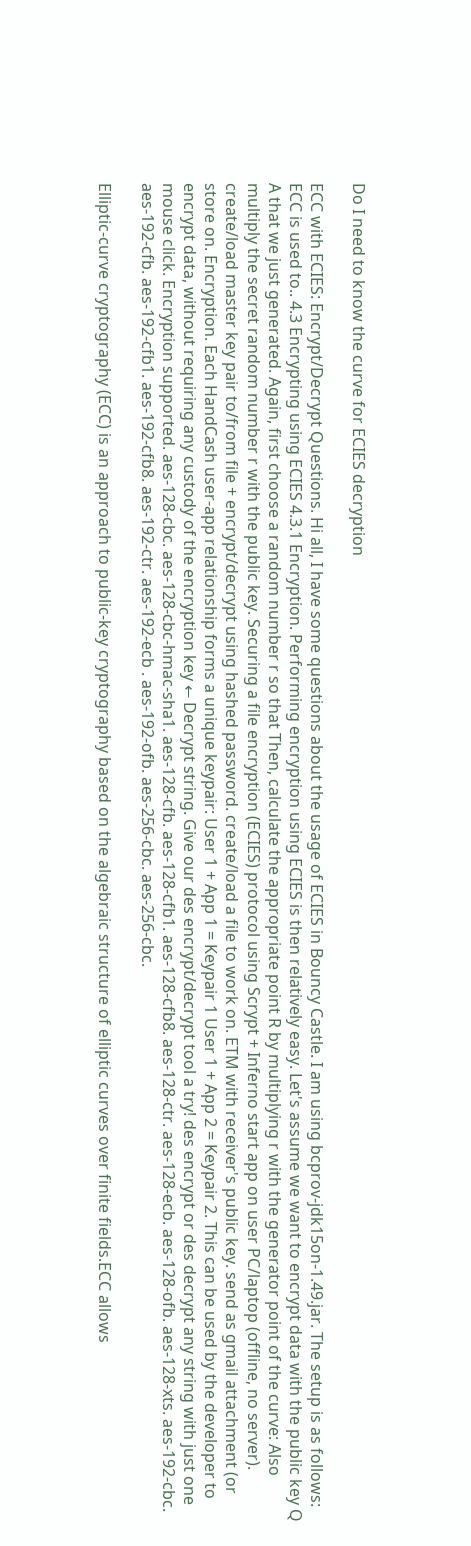Do I need to know the curve for ECIES decryption

ECC with ECIES: Encrypt/Decrypt Questions. Hi all, I have some questions about the usage of ECIES in Bouncy Castle. I am using bcprov-jdk15on-1.49.jar. The setup is as follows: ECC is used to.. 4.3 Encrypting using ECIES 4.3.1 Encryption. Performing encryption using ECIES is then relatively easy. Let's assume we want to encrypt data with the public key Q A that we just generated. Again, first choose a random number r so that Then, calculate the appropriate point R by multiplying r with the generator point of the curve: Also multiply the secret random number r with the public key. Securing a file encryption (ECIES) protocol using Scrypt + Inferno start app on user PC/laptop (offline, no server). create/load master key pair to/from file + encrypt/decrypt using hashed password. create/load a file to work on. ETM with receiver's public key. send as gmail attachment (or store on. Encryption. Each HandCash user-app relationship forms a unique keypair: User 1 + App 1 = Keypair 1 User 1 + App 2 = Keypair 2. This can be used by the developer to encrypt data, without requiring any custody of the encryption key ← Decrypt string. Give our des encrypt/decrypt tool a try! des encrypt or des decrypt any string with just one mouse click. Encryption supported. aes-128-cbc. aes-128-cbc-hmac-sha1. aes-128-cfb. aes-128-cfb1. aes-128-cfb8. aes-128-ctr. aes-128-ecb. aes-128-ofb. aes-128-xts. aes-192-cbc. aes-192-cfb. aes-192-cfb1. aes-192-cfb8. aes-192-ctr. aes-192-ecb . aes-192-ofb. aes-256-cbc. aes-256-cbc.

Elliptic-curve cryptography (ECC) is an approach to public-key cryptography based on the algebraic structure of elliptic curves over finite fields.ECC allows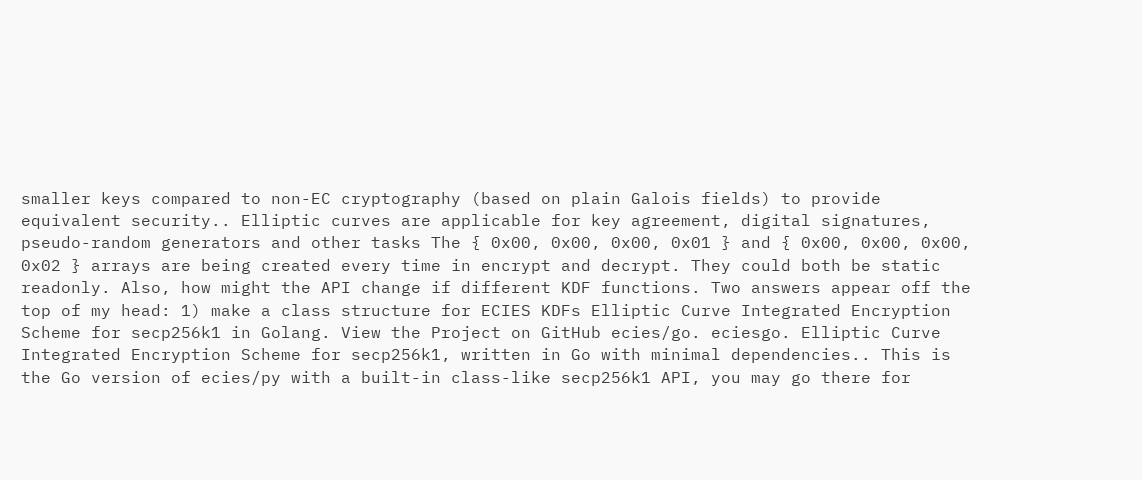smaller keys compared to non-EC cryptography (based on plain Galois fields) to provide equivalent security.. Elliptic curves are applicable for key agreement, digital signatures, pseudo-random generators and other tasks The { 0x00, 0x00, 0x00, 0x01 } and { 0x00, 0x00, 0x00, 0x02 } arrays are being created every time in encrypt and decrypt. They could both be static readonly. Also, how might the API change if different KDF functions. Two answers appear off the top of my head: 1) make a class structure for ECIES KDFs Elliptic Curve Integrated Encryption Scheme for secp256k1 in Golang. View the Project on GitHub ecies/go. eciesgo. Elliptic Curve Integrated Encryption Scheme for secp256k1, written in Go with minimal dependencies.. This is the Go version of ecies/py with a built-in class-like secp256k1 API, you may go there for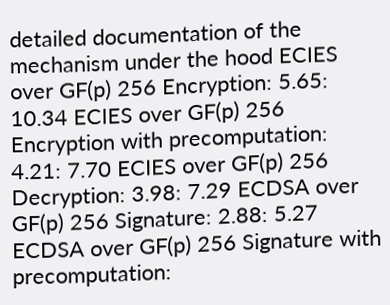detailed documentation of the mechanism under the hood ECIES over GF(p) 256 Encryption: 5.65: 10.34 ECIES over GF(p) 256 Encryption with precomputation: 4.21: 7.70 ECIES over GF(p) 256 Decryption: 3.98: 7.29 ECDSA over GF(p) 256 Signature: 2.88: 5.27 ECDSA over GF(p) 256 Signature with precomputation: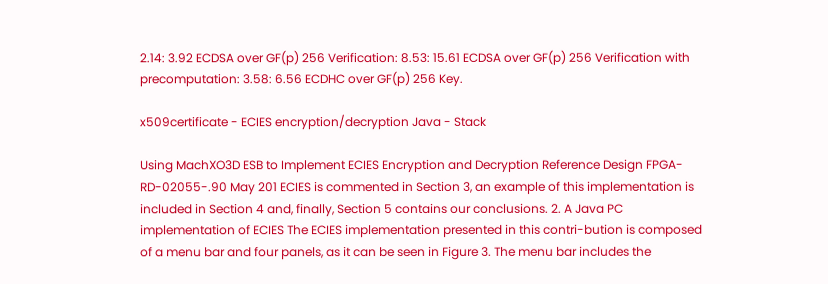2.14: 3.92 ECDSA over GF(p) 256 Verification: 8.53: 15.61 ECDSA over GF(p) 256 Verification with precomputation: 3.58: 6.56 ECDHC over GF(p) 256 Key.

x509certificate - ECIES encryption/decryption Java - Stack

Using MachXO3D ESB to Implement ECIES Encryption and Decryption Reference Design FPGA-RD-02055-.90 May 201 ECIES is commented in Section 3, an example of this implementation is included in Section 4 and, finally, Section 5 contains our conclusions. 2. A Java PC implementation of ECIES The ECIES implementation presented in this contri-bution is composed of a menu bar and four panels, as it can be seen in Figure 3. The menu bar includes the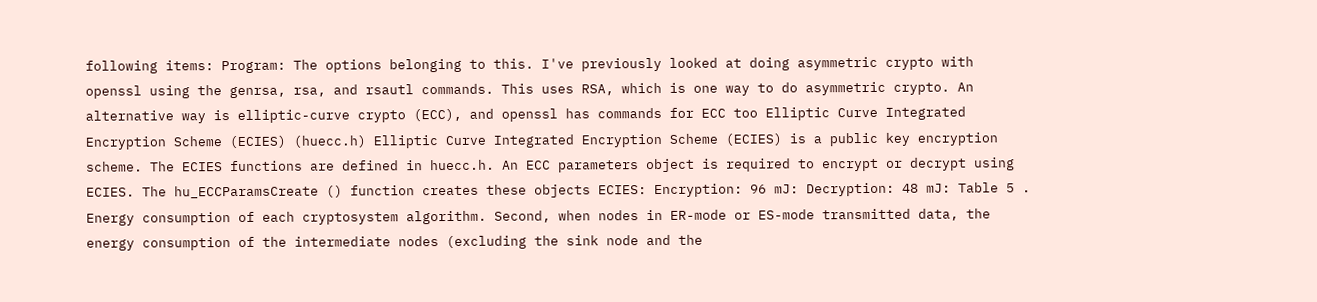following items: Program: The options belonging to this. I've previously looked at doing asymmetric crypto with openssl using the genrsa, rsa, and rsautl commands. This uses RSA, which is one way to do asymmetric crypto. An alternative way is elliptic-curve crypto (ECC), and openssl has commands for ECC too Elliptic Curve Integrated Encryption Scheme (ECIES) (huecc.h) Elliptic Curve Integrated Encryption Scheme (ECIES) is a public key encryption scheme. The ECIES functions are defined in huecc.h. An ECC parameters object is required to encrypt or decrypt using ECIES. The hu_ECCParamsCreate () function creates these objects ECIES: Encryption: 96 mJ: Decryption: 48 mJ: Table 5 . Energy consumption of each cryptosystem algorithm. Second, when nodes in ER-mode or ES-mode transmitted data, the energy consumption of the intermediate nodes (excluding the sink node and the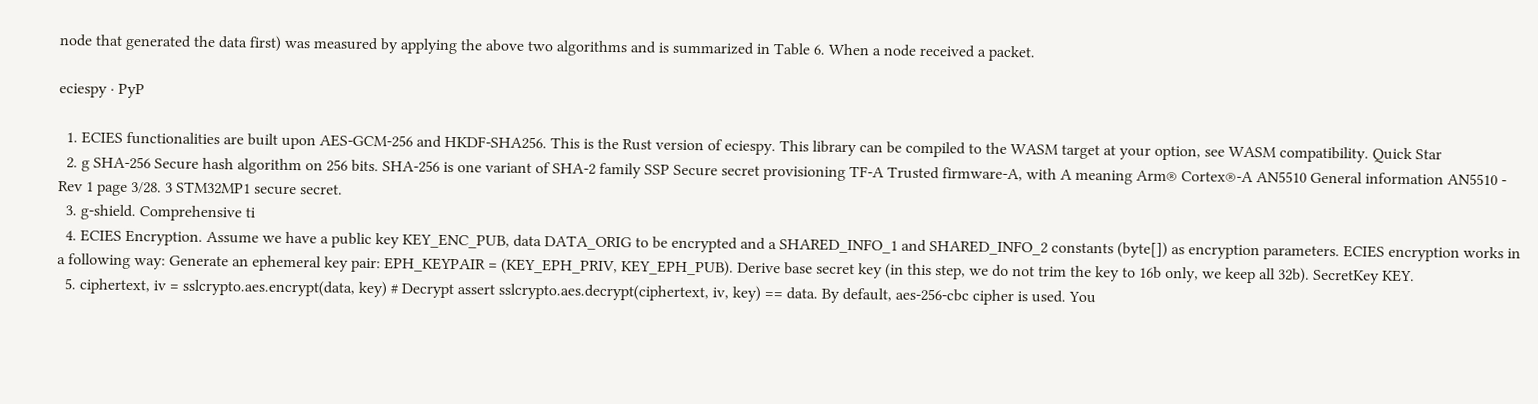node that generated the data first) was measured by applying the above two algorithms and is summarized in Table 6. When a node received a packet.

eciespy · PyP

  1. ECIES functionalities are built upon AES-GCM-256 and HKDF-SHA256. This is the Rust version of eciespy. This library can be compiled to the WASM target at your option, see WASM compatibility. Quick Star
  2. g SHA-256 Secure hash algorithm on 256 bits. SHA-256 is one variant of SHA-2 family SSP Secure secret provisioning TF-A Trusted firmware-A, with A meaning Arm® Cortex®-A AN5510 General information AN5510 - Rev 1 page 3/28. 3 STM32MP1 secure secret.
  3. g-shield. Comprehensive ti
  4. ECIES Encryption. Assume we have a public key KEY_ENC_PUB, data DATA_ORIG to be encrypted and a SHARED_INFO_1 and SHARED_INFO_2 constants (byte[]) as encryption parameters. ECIES encryption works in a following way: Generate an ephemeral key pair: EPH_KEYPAIR = (KEY_EPH_PRIV, KEY_EPH_PUB). Derive base secret key (in this step, we do not trim the key to 16b only, we keep all 32b). SecretKey KEY.
  5. ciphertext, iv = sslcrypto.aes.encrypt(data, key) # Decrypt assert sslcrypto.aes.decrypt(ciphertext, iv, key) == data. By default, aes-256-cbc cipher is used. You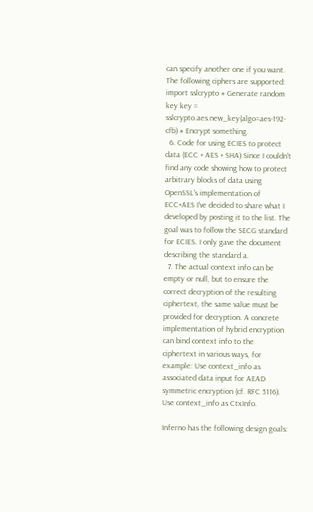can specify another one if you want. The following ciphers are supported: import sslcrypto # Generate random key key = sslcrypto.aes.new_key(algo=aes-192-cfb) # Encrypt something.
  6. Code for using ECIES to protect data (ECC + AES + SHA) Since I couldn't find any code showing how to protect arbitrary blocks of data using OpenSSL's implementation of ECC+AES I've decided to share what I developed by posting it to the list. The goal was to follow the SECG standard for ECIES. I only gave the document describing the standard a.
  7. The actual context info can be empty or null, but to ensure the correct decryption of the resulting ciphertext, the same value must be provided for decryption. A concrete implementation of hybrid encryption can bind context info to the ciphertext in various ways, for example: Use context_info as associated data input for AEAD symmetric encryption (cf. RFC 5116). Use context_info as CtxInfo.

Inferno has the following design goals: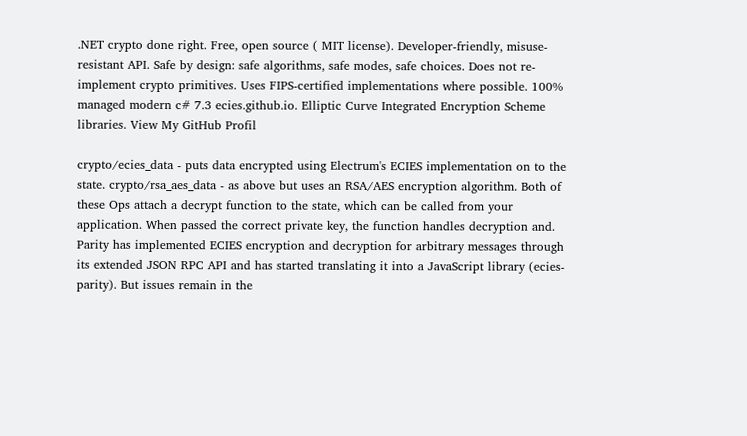.NET crypto done right. Free, open source ( MIT license). Developer-friendly, misuse-resistant API. Safe by design: safe algorithms, safe modes, safe choices. Does not re-implement crypto primitives. Uses FIPS-certified implementations where possible. 100% managed modern c# 7.3 ecies.github.io. Elliptic Curve Integrated Encryption Scheme libraries. View My GitHub Profil

crypto/ecies_data - puts data encrypted using Electrum's ECIES implementation on to the state. crypto/rsa_aes_data - as above but uses an RSA/AES encryption algorithm. Both of these Ops attach a decrypt function to the state, which can be called from your application. When passed the correct private key, the function handles decryption and. Parity has implemented ECIES encryption and decryption for arbitrary messages through its extended JSON RPC API and has started translating it into a JavaScript library (ecies-parity). But issues remain in the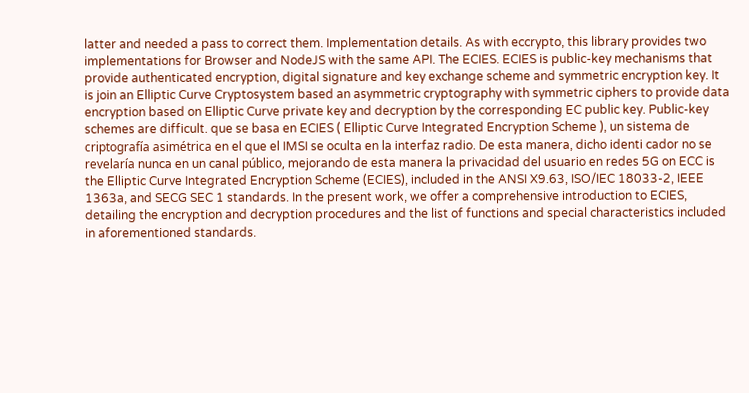latter and needed a pass to correct them. Implementation details. As with eccrypto, this library provides two implementations for Browser and NodeJS with the same API. The ECIES. ECIES is public-key mechanisms that provide authenticated encryption, digital signature and key exchange scheme and symmetric encryption key. It is join an Elliptic Curve Cryptosystem based an asymmetric cryptography with symmetric ciphers to provide data encryption based on Elliptic Curve private key and decryption by the corresponding EC public key. Public-key schemes are difficult. que se basa en ECIES ( Elliptic Curve Integrated Encryption Scheme ), un sistema de criptografía asimétrica en el que el IMSI se oculta en la interfaz radio. De esta manera, dicho identi cador no se revelaría nunca en un canal público, mejorando de esta manera la privacidad del usuario en redes 5G on ECC is the Elliptic Curve Integrated Encryption Scheme (ECIES), included in the ANSI X9.63, ISO/IEC 18033-2, IEEE 1363a, and SECG SEC 1 standards. In the present work, we offer a comprehensive introduction to ECIES, detailing the encryption and decryption procedures and the list of functions and special characteristics included in aforementioned standards.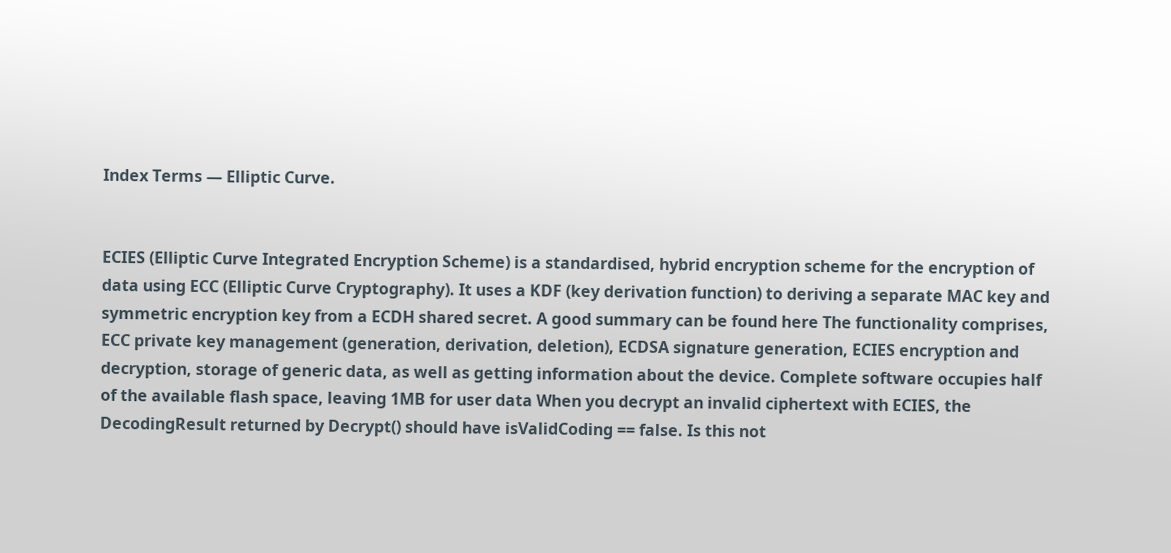Index Terms — Elliptic Curve.


ECIES (Elliptic Curve Integrated Encryption Scheme) is a standardised, hybrid encryption scheme for the encryption of data using ECC (Elliptic Curve Cryptography). It uses a KDF (key derivation function) to deriving a separate MAC key and symmetric encryption key from a ECDH shared secret. A good summary can be found here The functionality comprises, ECC private key management (generation, derivation, deletion), ECDSA signature generation, ECIES encryption and decryption, storage of generic data, as well as getting information about the device. Complete software occupies half of the available flash space, leaving 1MB for user data When you decrypt an invalid ciphertext with ECIES, the DecodingResult returned by Decrypt() should have isValidCoding == false. Is this not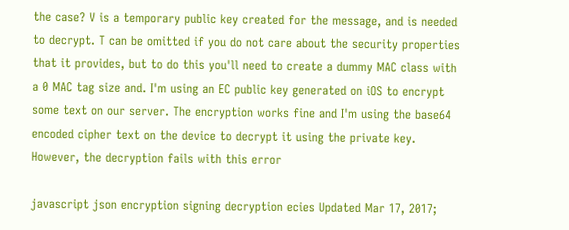the case? V is a temporary public key created for the message, and is needed to decrypt. T can be omitted if you do not care about the security properties that it provides, but to do this you'll need to create a dummy MAC class with a 0 MAC tag size and. I'm using an EC public key generated on iOS to encrypt some text on our server. The encryption works fine and I'm using the base64 encoded cipher text on the device to decrypt it using the private key. However, the decryption fails with this error

javascript json encryption signing decryption ecies Updated Mar 17, 2017;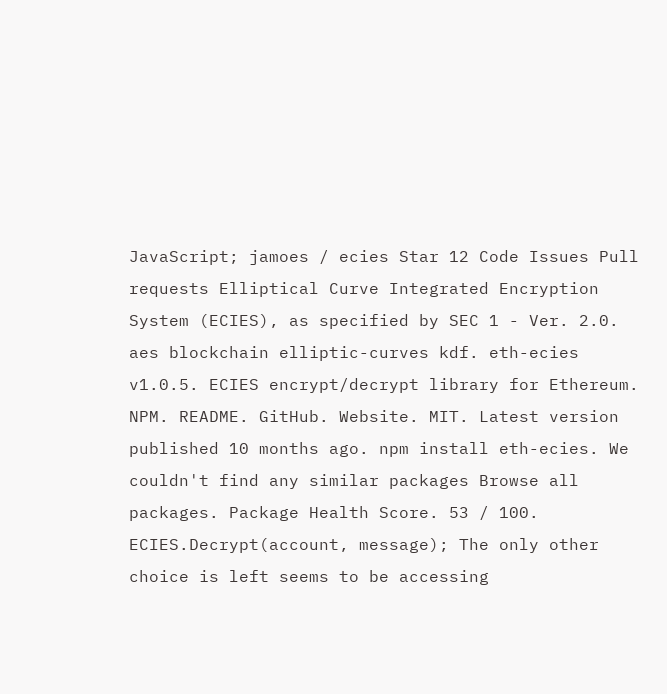JavaScript; jamoes / ecies Star 12 Code Issues Pull requests Elliptical Curve Integrated Encryption System (ECIES), as specified by SEC 1 - Ver. 2.0. aes blockchain elliptic-curves kdf. eth-ecies v1.0.5. ECIES encrypt/decrypt library for Ethereum. NPM. README. GitHub. Website. MIT. Latest version published 10 months ago. npm install eth-ecies. We couldn't find any similar packages Browse all packages. Package Health Score. 53 / 100. ECIES.Decrypt(account, message); The only other choice is left seems to be accessing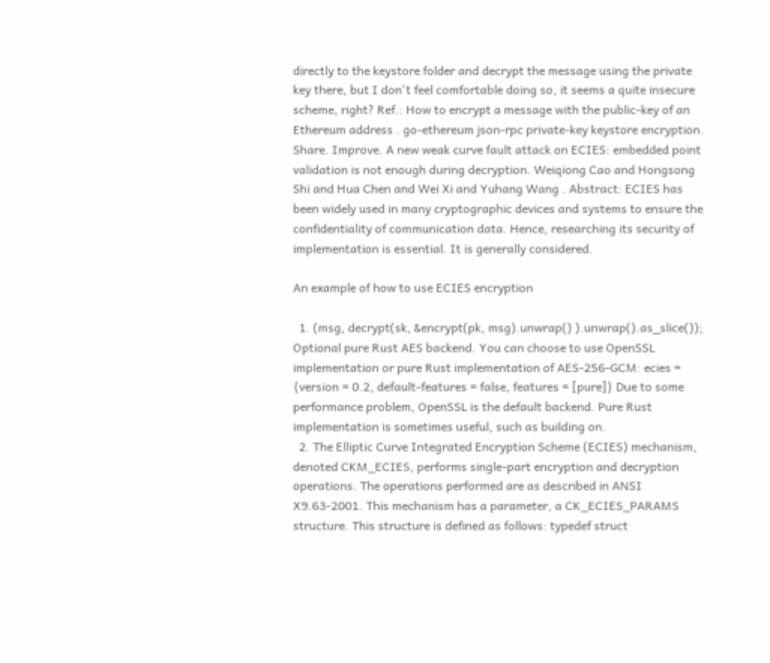directly to the keystore folder and decrypt the message using the private key there, but I don't feel comfortable doing so, it seems a quite insecure scheme, right? Ref.: How to encrypt a message with the public-key of an Ethereum address . go-ethereum json-rpc private-key keystore encryption. Share. Improve. A new weak curve fault attack on ECIES: embedded point validation is not enough during decryption. Weiqiong Cao and Hongsong Shi and Hua Chen and Wei Xi and Yuhang Wang . Abstract: ECIES has been widely used in many cryptographic devices and systems to ensure the confidentiality of communication data. Hence, researching its security of implementation is essential. It is generally considered.

An example of how to use ECIES encryption

  1. (msg, decrypt(sk, &encrypt(pk, msg).unwrap() ).unwrap().as_slice()); Optional pure Rust AES backend. You can choose to use OpenSSL implementation or pure Rust implementation of AES-256-GCM: ecies = {version = 0.2, default-features = false, features = [pure]} Due to some performance problem, OpenSSL is the default backend. Pure Rust implementation is sometimes useful, such as building on.
  2. The Elliptic Curve Integrated Encryption Scheme (ECIES) mechanism, denoted CKM_ECIES, performs single-part encryption and decryption operations. The operations performed are as described in ANSI X9.63-2001. This mechanism has a parameter, a CK_ECIES_PARAMS structure. This structure is defined as follows: typedef struct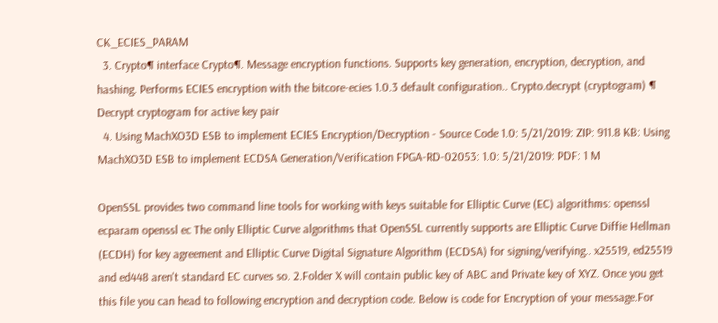CK_ECIES_PARAM
  3. Crypto¶ interface Crypto¶. Message encryption functions. Supports key generation, encryption, decryption, and hashing. Performs ECIES encryption with the bitcore-ecies 1.0.3 default configuration.. Crypto.decrypt (cryptogram) ¶ Decrypt cryptogram for active key pair
  4. Using MachXO3D ESB to implement ECIES Encryption/Decryption - Source Code 1.0: 5/21/2019: ZIP: 911.8 KB: Using MachXO3D ESB to implement ECDSA Generation/Verification FPGA-RD-02053: 1.0: 5/21/2019: PDF: 1 M

OpenSSL provides two command line tools for working with keys suitable for Elliptic Curve (EC) algorithms: openssl ecparam openssl ec The only Elliptic Curve algorithms that OpenSSL currently supports are Elliptic Curve Diffie Hellman (ECDH) for key agreement and Elliptic Curve Digital Signature Algorithm (ECDSA) for signing/verifying.. x25519, ed25519 and ed448 aren't standard EC curves so. 2.Folder X will contain public key of ABC and Private key of XYZ. Once you get this file you can head to following encryption and decryption code. Below is code for Encryption of your message.For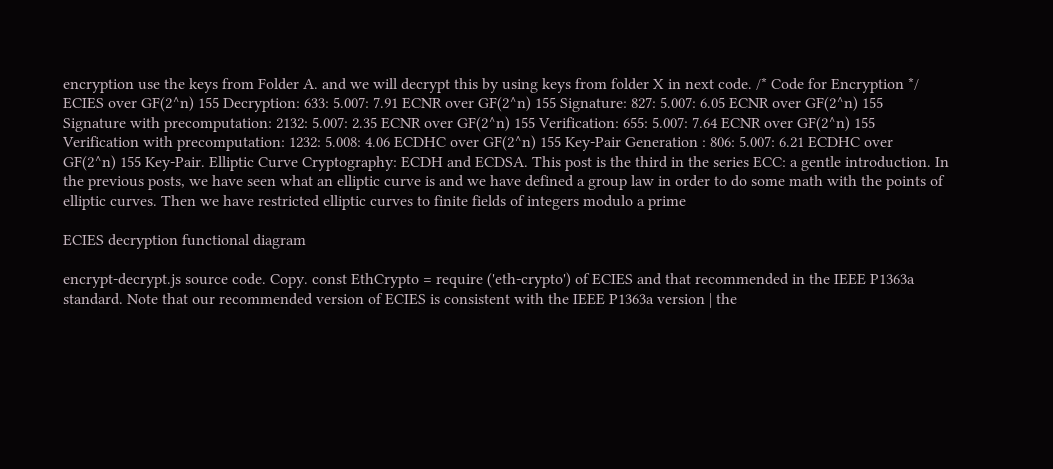encryption use the keys from Folder A. and we will decrypt this by using keys from folder X in next code. /* Code for Encryption */ ECIES over GF(2^n) 155 Decryption: 633: 5.007: 7.91 ECNR over GF(2^n) 155 Signature: 827: 5.007: 6.05 ECNR over GF(2^n) 155 Signature with precomputation: 2132: 5.007: 2.35 ECNR over GF(2^n) 155 Verification: 655: 5.007: 7.64 ECNR over GF(2^n) 155 Verification with precomputation: 1232: 5.008: 4.06 ECDHC over GF(2^n) 155 Key-Pair Generation : 806: 5.007: 6.21 ECDHC over GF(2^n) 155 Key-Pair. Elliptic Curve Cryptography: ECDH and ECDSA. This post is the third in the series ECC: a gentle introduction. In the previous posts, we have seen what an elliptic curve is and we have defined a group law in order to do some math with the points of elliptic curves. Then we have restricted elliptic curves to finite fields of integers modulo a prime

ECIES decryption functional diagram

encrypt-decrypt.js source code. Copy. const EthCrypto = require ('eth-crypto') of ECIES and that recommended in the IEEE P1363a standard. Note that our recommended version of ECIES is consistent with the IEEE P1363a version | the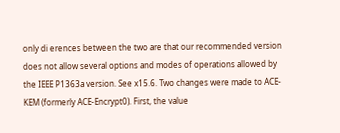only di erences between the two are that our recommended version does not allow several options and modes of operations allowed by the IEEE P1363a version. See x15.6. Two changes were made to ACE-KEM (formerly ACE-Encrypt0). First, the value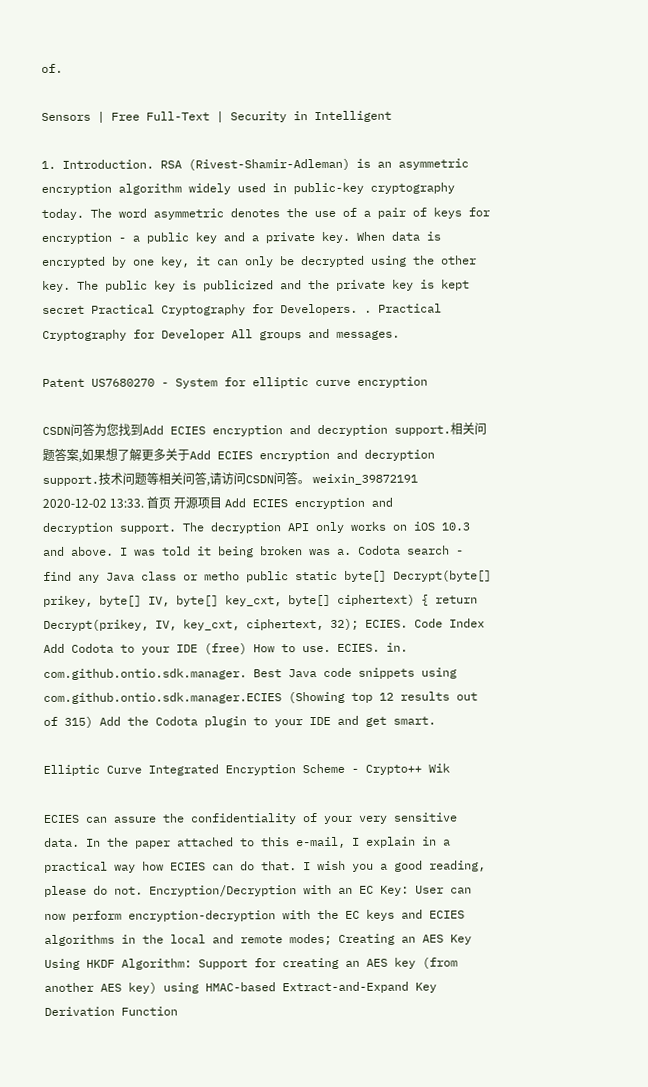of.

Sensors | Free Full-Text | Security in Intelligent

1. Introduction. RSA (Rivest-Shamir-Adleman) is an asymmetric encryption algorithm widely used in public-key cryptography today. The word asymmetric denotes the use of a pair of keys for encryption - a public key and a private key. When data is encrypted by one key, it can only be decrypted using the other key. The public key is publicized and the private key is kept secret Practical Cryptography for Developers. . Practical Cryptography for Developer All groups and messages.

Patent US7680270 - System for elliptic curve encryption

CSDN问答为您找到Add ECIES encryption and decryption support.相关问题答案,如果想了解更多关于Add ECIES encryption and decryption support.技术问题等相关问答,请访问CSDN问答。 weixin_39872191 2020-12-02 13:33. 首页 开源项目 Add ECIES encryption and decryption support. The decryption API only works on iOS 10.3 and above. I was told it being broken was a. Codota search - find any Java class or metho public static byte[] Decrypt(byte[] prikey, byte[] IV, byte[] key_cxt, byte[] ciphertext) { return Decrypt(prikey, IV, key_cxt, ciphertext, 32); ECIES. Code Index Add Codota to your IDE (free) How to use. ECIES. in. com.github.ontio.sdk.manager. Best Java code snippets using com.github.ontio.sdk.manager.ECIES (Showing top 12 results out of 315) Add the Codota plugin to your IDE and get smart.

Elliptic Curve Integrated Encryption Scheme - Crypto++ Wik

ECIES can assure the confidentiality of your very sensitive data. In the paper attached to this e-mail, I explain in a practical way how ECIES can do that. I wish you a good reading, please do not. Encryption/Decryption with an EC Key: User can now perform encryption-decryption with the EC keys and ECIES algorithms in the local and remote modes; Creating an AES Key Using HKDF Algorithm: Support for creating an AES key (from another AES key) using HMAC-based Extract-and-Expand Key Derivation Function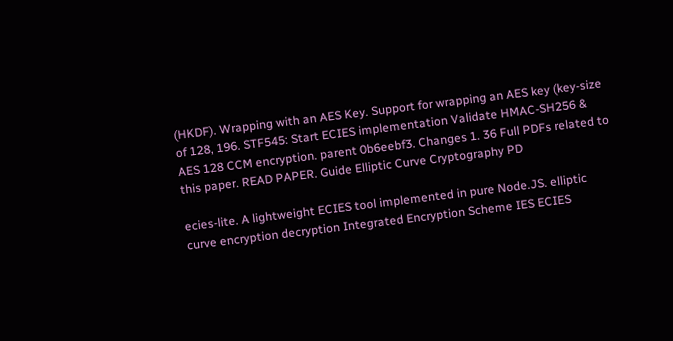(HKDF). Wrapping with an AES Key. Support for wrapping an AES key (key-size of 128, 196. STF545: Start ECIES implementation Validate HMAC-SH256 & AES 128 CCM encryption. parent 0b6eebf3. Changes 1. 36 Full PDFs related to this paper. READ PAPER. Guide Elliptic Curve Cryptography PD

ecies-lite. A lightweight ECIES tool implemented in pure Node.JS. elliptic curve encryption decryption Integrated Encryption Scheme IES ECIES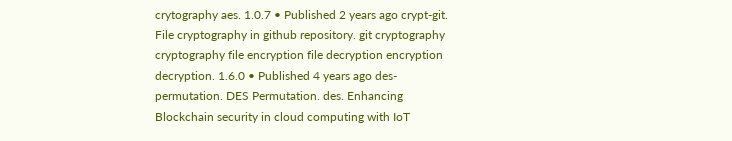crytography aes. 1.0.7 • Published 2 years ago crypt-git. File cryptography in github repository. git cryptography cryptography file encryption file decryption encryption decryption. 1.6.0 • Published 4 years ago des-permutation. DES Permutation. des. Enhancing Blockchain security in cloud computing with IoT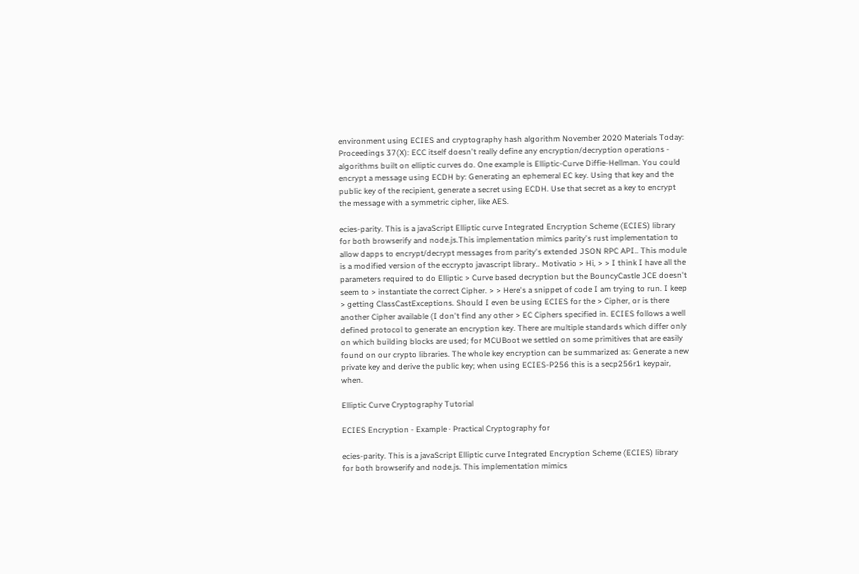environment using ECIES and cryptography hash algorithm November 2020 Materials Today: Proceedings 37(X): ECC itself doesn't really define any encryption/decryption operations - algorithms built on elliptic curves do. One example is Elliptic-Curve Diffie-Hellman. You could encrypt a message using ECDH by: Generating an ephemeral EC key. Using that key and the public key of the recipient, generate a secret using ECDH. Use that secret as a key to encrypt the message with a symmetric cipher, like AES.

ecies-parity. This is a javaScript Elliptic curve Integrated Encryption Scheme (ECIES) library for both browserify and node.js.This implementation mimics parity's rust implementation to allow dapps to encrypt/decrypt messages from parity's extended JSON RPC API.. This module is a modified version of the eccrypto javascript library.. Motivatio > Hi, > > I think I have all the parameters required to do Elliptic > Curve based decryption but the BouncyCastle JCE doesn't seem to > instantiate the correct Cipher. > > Here's a snippet of code I am trying to run. I keep > getting ClassCastExceptions. Should I even be using ECIES for the > Cipher, or is there another Cipher available (I don't find any other > EC Ciphers specified in. ECIES follows a well defined protocol to generate an encryption key. There are multiple standards which differ only on which building blocks are used; for MCUBoot we settled on some primitives that are easily found on our crypto libraries. The whole key encryption can be summarized as: Generate a new private key and derive the public key; when using ECIES-P256 this is a secp256r1 keypair, when.

Elliptic Curve Cryptography Tutorial

ECIES Encryption - Example · Practical Cryptography for

ecies-parity. This is a javaScript Elliptic curve Integrated Encryption Scheme (ECIES) library for both browserify and node.js. This implementation mimics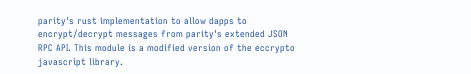parity's rust implementation to allow dapps to encrypt/decrypt messages from parity's extended JSON RPC API. This module is a modified version of the eccrypto javascript library.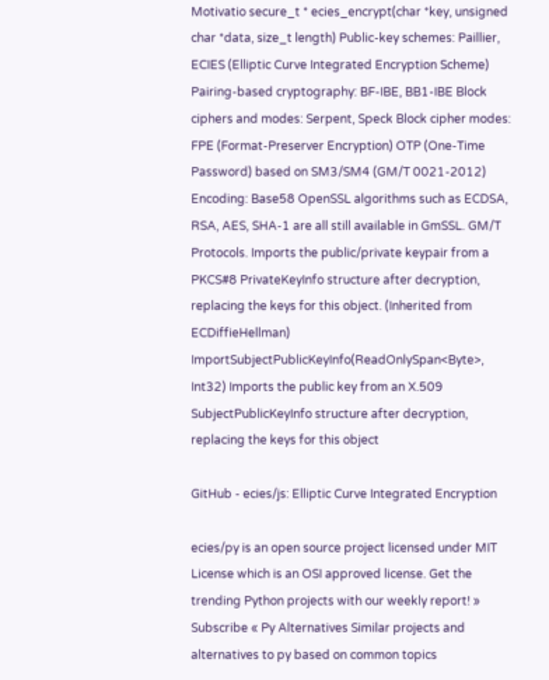Motivatio secure_t * ecies_encrypt(char *key, unsigned char *data, size_t length) Public-key schemes: Paillier, ECIES (Elliptic Curve Integrated Encryption Scheme) Pairing-based cryptography: BF-IBE, BB1-IBE Block ciphers and modes: Serpent, Speck Block cipher modes: FPE (Format-Preserver Encryption) OTP (One-Time Password) based on SM3/SM4 (GM/T 0021-2012) Encoding: Base58 OpenSSL algorithms such as ECDSA, RSA, AES, SHA-1 are all still available in GmSSL. GM/T Protocols. Imports the public/private keypair from a PKCS#8 PrivateKeyInfo structure after decryption, replacing the keys for this object. (Inherited from ECDiffieHellman) ImportSubjectPublicKeyInfo(ReadOnlySpan<Byte>, Int32) Imports the public key from an X.509 SubjectPublicKeyInfo structure after decryption, replacing the keys for this object

GitHub - ecies/js: Elliptic Curve Integrated Encryption

ecies/py is an open source project licensed under MIT License which is an OSI approved license. Get the trending Python projects with our weekly report! » Subscribe « Py Alternatives Similar projects and alternatives to py based on common topics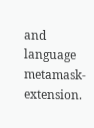and language metamask-extension.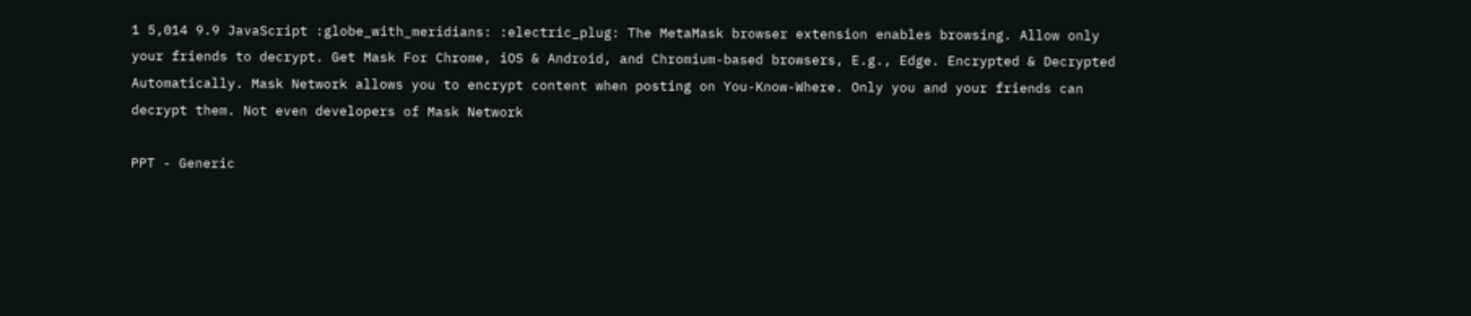1 5,014 9.9 JavaScript :globe_with_meridians: :electric_plug: The MetaMask browser extension enables browsing. Allow only your friends to decrypt. Get Mask For Chrome, iOS & Android, and Chromium-based browsers, E.g., Edge. Encrypted & Decrypted Automatically. Mask Network allows you to encrypt content when posting on You-Know-Where. Only you and your friends can decrypt them. Not even developers of Mask Network

PPT - Generic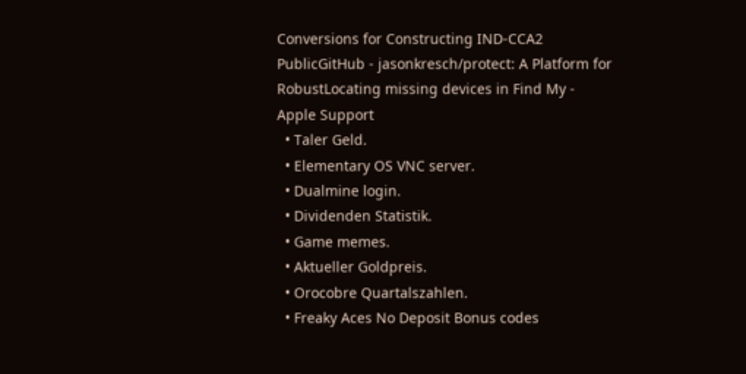Conversions for Constructing IND-CCA2 PublicGitHub - jasonkresch/protect: A Platform for RobustLocating missing devices in Find My - Apple Support
  • Taler Geld.
  • Elementary OS VNC server.
  • Dualmine login.
  • Dividenden Statistik.
  • Game memes.
  • Aktueller Goldpreis.
  • Orocobre Quartalszahlen.
  • Freaky Aces No Deposit Bonus codes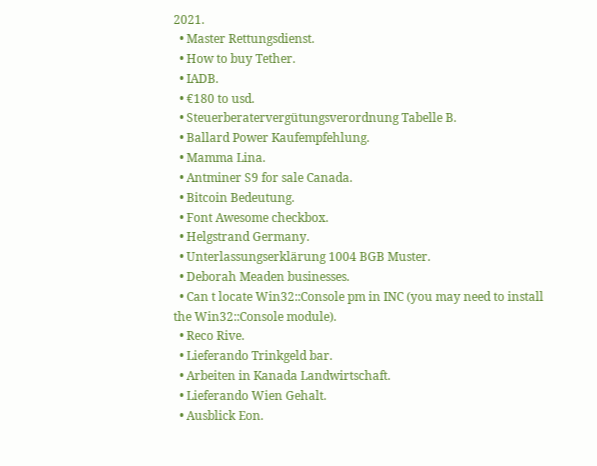2021.
  • Master Rettungsdienst.
  • How to buy Tether.
  • IADB.
  • €180 to usd.
  • Steuerberatervergütungsverordnung Tabelle B.
  • Ballard Power Kaufempfehlung.
  • Mamma Lina.
  • Antminer S9 for sale Canada.
  • Bitcoin Bedeutung.
  • Font Awesome checkbox.
  • Helgstrand Germany.
  • Unterlassungserklärung 1004 BGB Muster.
  • Deborah Meaden businesses.
  • Can t locate Win32::Console pm in INC (you may need to install the Win32::Console module).
  • Reco Rive.
  • Lieferando Trinkgeld bar.
  • Arbeiten in Kanada Landwirtschaft.
  • Lieferando Wien Gehalt.
  • Ausblick Eon.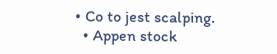• Co to jest scalping.
  • Appen stock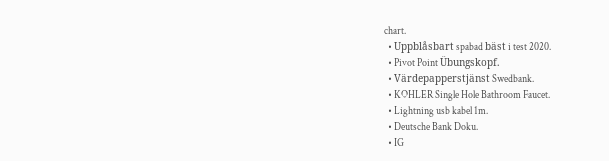chart.
  • Uppblåsbart spabad bäst i test 2020.
  • Pivot Point Übungskopf.
  • Värdepapperstjänst Swedbank.
  • KOHLER Single Hole Bathroom Faucet.
  • Lightning usb kabel 1m.
  • Deutsche Bank Doku.
  • IG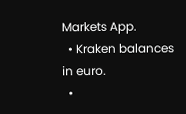Markets App.
  • Kraken balances in euro.
  •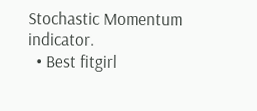Stochastic Momentum indicator.
  • Best fitgirl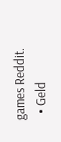games Reddit.
  • Geld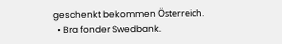geschenkt bekommen Österreich.
  • Bra fonder Swedbank.